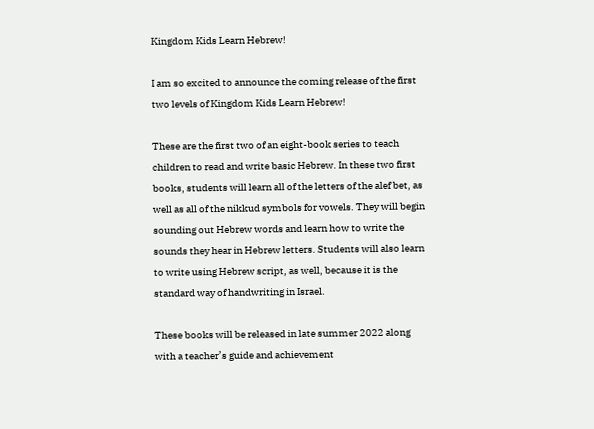Kingdom Kids Learn Hebrew!

I am so excited to announce the coming release of the first two levels of Kingdom Kids Learn Hebrew!

These are the first two of an eight-book series to teach children to read and write basic Hebrew. In these two first books, students will learn all of the letters of the alef bet, as well as all of the nikkud symbols for vowels. They will begin sounding out Hebrew words and learn how to write the sounds they hear in Hebrew letters. Students will also learn to write using Hebrew script, as well, because it is the standard way of handwriting in Israel.

These books will be released in late summer 2022 along with a teacher’s guide and achievement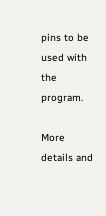pins to be used with the program.

More details and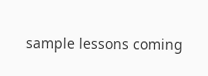sample lessons coming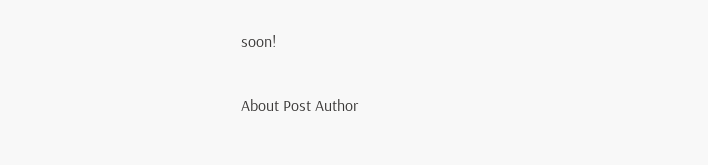soon!

About Post Author